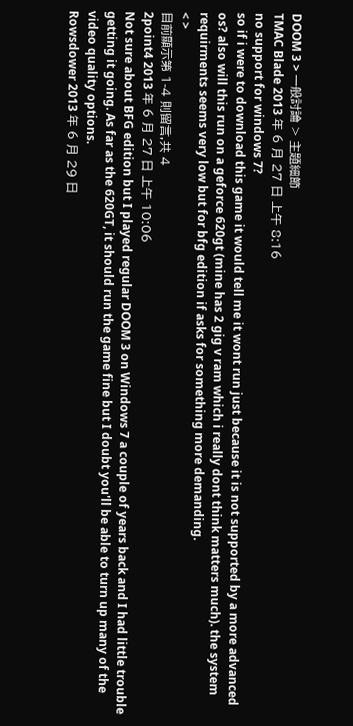DOOM 3 > 一般討論 > 主題細節
TMAC Blade 2013 年 6 月 27 日 上午 8:16
no support for windows 7?
so if i were to download this game it would tell me it wont run just because it is not supported by a more advanced os? also will this run on a geforce 620gt (mine has 2 gig v ram which i really dont think matters much). the system requirments seems very low but for bfg edition if asks for something more demanding.
< >
目前顯示第 1-4 則留言,共 4
2point4 2013 年 6 月 27 日 上午 10:06
Not sure about BFG edition but I played regular DOOM 3 on Windows 7 a couple of years back and I had little trouble getting it going. As far as the 620GT, it should run the game fine but I doubt you'll be able to turn up many of the video quality options.
Rowsdower 2013 年 6 月 29 日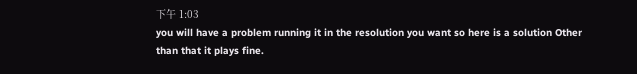下午 1:03
you will have a problem running it in the resolution you want so here is a solution Other than that it plays fine.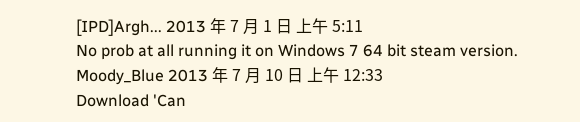[IPD]Argh... 2013 年 7 月 1 日 上午 5:11
No prob at all running it on Windows 7 64 bit steam version.
Moody_Blue 2013 年 7 月 10 日 上午 12:33
Download 'Can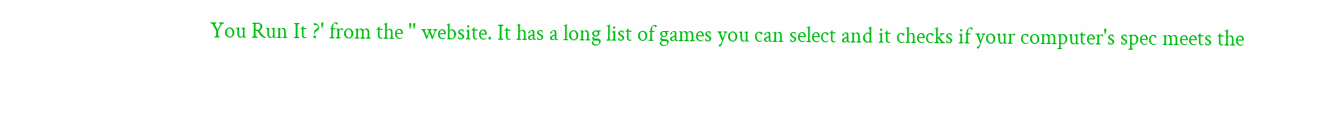You Run It ?' from the '' website. It has a long list of games you can select and it checks if your computer's spec meets the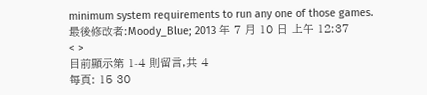minimum system requirements to run any one of those games.
最後修改者:Moody_Blue; 2013 年 7 月 10 日 上午 12:37
< >
目前顯示第 1-4 則留言,共 4
每頁: 15 30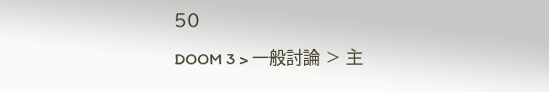50

DOOM 3 > 一般討論 > 主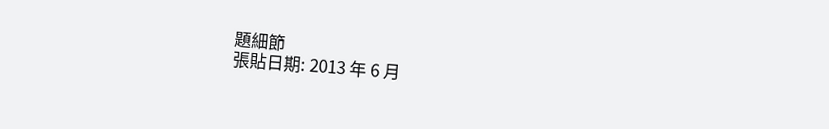題細節
張貼日期: 2013 年 6 月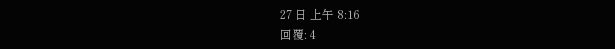27 日 上午 8:16
回覆: 4